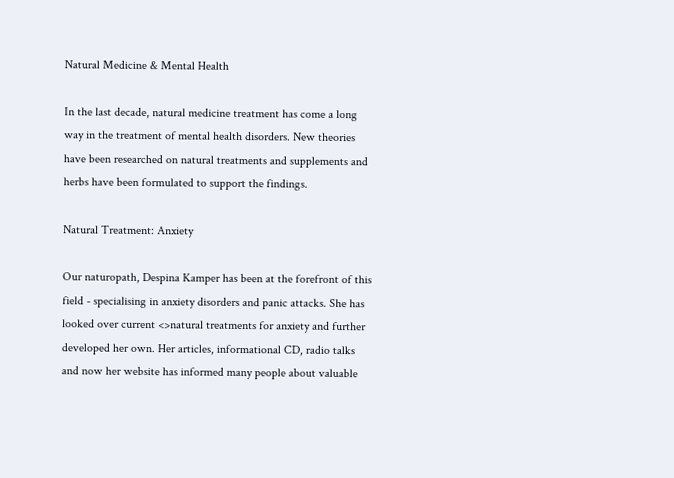Natural Medicine & Mental Health

In the last decade, natural medicine treatment has come a long way in the treatment of mental health disorders. New theories have been researched on natural treatments and supplements and herbs have been formulated to support the findings.

Natural Treatment: Anxiety

Our naturopath, Despina Kamper has been at the forefront of this field - specialising in anxiety disorders and panic attacks. She has looked over current <>natural treatments for anxiety and further developed her own. Her articles, informational CD, radio talks and now her website has informed many people about valuable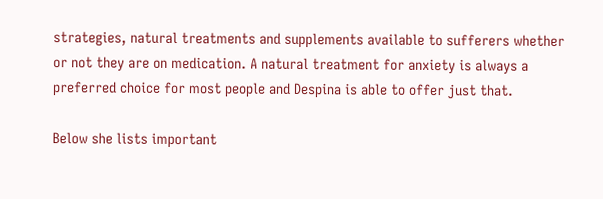strategies, natural treatments and supplements available to sufferers whether or not they are on medication. A natural treatment for anxiety is always a preferred choice for most people and Despina is able to offer just that.

Below she lists important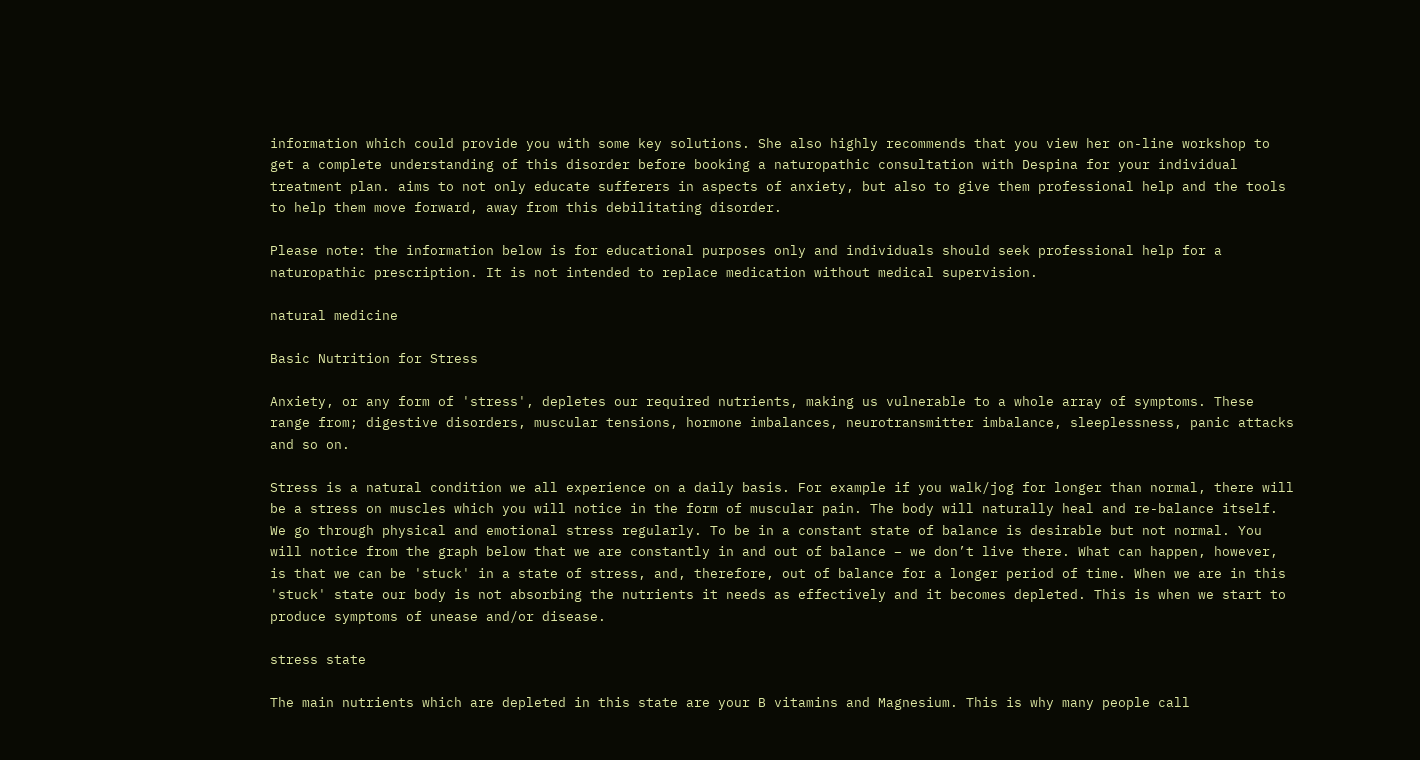information which could provide you with some key solutions. She also highly recommends that you view her on-line workshop to get a complete understanding of this disorder before booking a naturopathic consultation with Despina for your individual treatment plan. aims to not only educate sufferers in aspects of anxiety, but also to give them professional help and the tools to help them move forward, away from this debilitating disorder.

Please note: the information below is for educational purposes only and individuals should seek professional help for a naturopathic prescription. It is not intended to replace medication without medical supervision.

natural medicine

Basic Nutrition for Stress

Anxiety, or any form of 'stress', depletes our required nutrients, making us vulnerable to a whole array of symptoms. These range from; digestive disorders, muscular tensions, hormone imbalances, neurotransmitter imbalance, sleeplessness, panic attacks and so on.

Stress is a natural condition we all experience on a daily basis. For example if you walk/jog for longer than normal, there will be a stress on muscles which you will notice in the form of muscular pain. The body will naturally heal and re-balance itself. We go through physical and emotional stress regularly. To be in a constant state of balance is desirable but not normal. You will notice from the graph below that we are constantly in and out of balance – we don’t live there. What can happen, however, is that we can be 'stuck' in a state of stress, and, therefore, out of balance for a longer period of time. When we are in this 'stuck' state our body is not absorbing the nutrients it needs as effectively and it becomes depleted. This is when we start to produce symptoms of unease and/or disease.

stress state

The main nutrients which are depleted in this state are your B vitamins and Magnesium. This is why many people call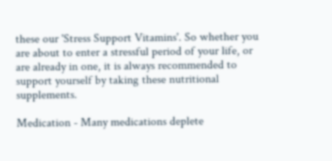these our 'Stress Support Vitamins'. So whether you are about to enter a stressful period of your life, or are already in one, it is always recommended to support yourself by taking these nutritional supplements.

Medication - Many medications deplete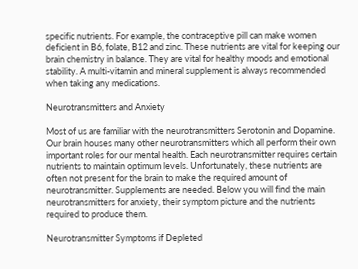specific nutrients. For example, the contraceptive pill can make women deficient in B6, folate, B12 and zinc. These nutrients are vital for keeping our brain chemistry in balance. They are vital for healthy moods and emotional stability. A multi-vitamin and mineral supplement is always recommended when taking any medications.

Neurotransmitters and Anxiety

Most of us are familiar with the neurotransmitters Serotonin and Dopamine. Our brain houses many other neurotransmitters which all perform their own important roles for our mental health. Each neurotransmitter requires certain nutrients to maintain optimum levels. Unfortunately, these nutrients are often not present for the brain to make the required amount of neurotransmitter. Supplements are needed. Below you will find the main neurotransmitters for anxiety, their symptom picture and the nutrients required to produce them.

Neurotransmitter Symptoms if Depleted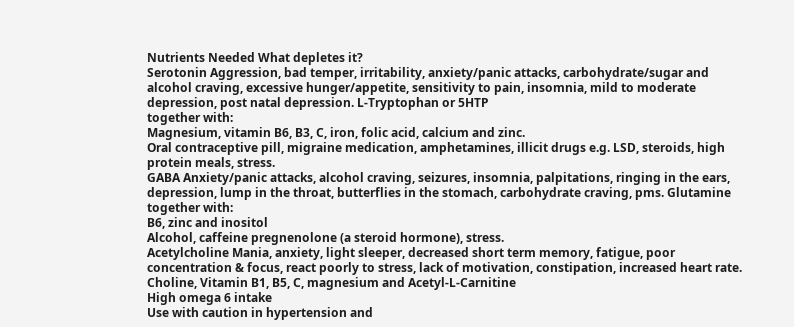Nutrients Needed What depletes it?
Serotonin Aggression, bad temper, irritability, anxiety/panic attacks, carbohydrate/sugar and alcohol craving, excessive hunger/appetite, sensitivity to pain, insomnia, mild to moderate depression, post natal depression. L-Tryptophan or 5HTP
together with:
Magnesium, vitamin B6, B3, C, iron, folic acid, calcium and zinc.
Oral contraceptive pill, migraine medication, amphetamines, illicit drugs e.g. LSD, steroids, high protein meals, stress.
GABA Anxiety/panic attacks, alcohol craving, seizures, insomnia, palpitations, ringing in the ears, depression, lump in the throat, butterflies in the stomach, carbohydrate craving, pms. Glutamine
together with:
B6, zinc and inositol
Alcohol, caffeine pregnenolone (a steroid hormone), stress.
Acetylcholine Mania, anxiety, light sleeper, decreased short term memory, fatigue, poor concentration & focus, react poorly to stress, lack of motivation, constipation, increased heart rate. Choline, Vitamin B1, B5, C, magnesium and Acetyl-L-Carnitine
High omega 6 intake
Use with caution in hypertension and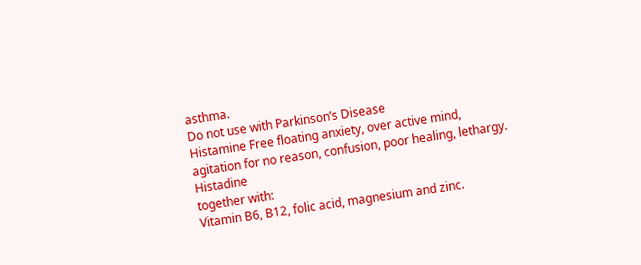asthma.
Do not use with Parkinson’s Disease
Histamine Free floating anxiety, over active mind, agitation for no reason, confusion, poor healing, lethargy. Histadine
together with:
Vitamin B6, B12, folic acid, magnesium and zinc.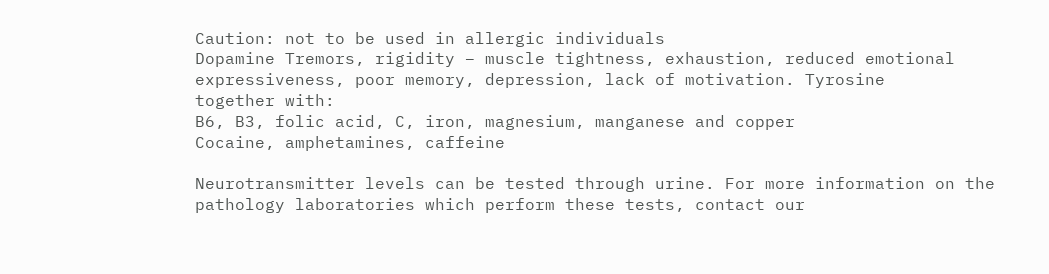Caution: not to be used in allergic individuals
Dopamine Tremors, rigidity – muscle tightness, exhaustion, reduced emotional expressiveness, poor memory, depression, lack of motivation. Tyrosine
together with:
B6, B3, folic acid, C, iron, magnesium, manganese and copper
Cocaine, amphetamines, caffeine

Neurotransmitter levels can be tested through urine. For more information on the pathology laboratories which perform these tests, contact our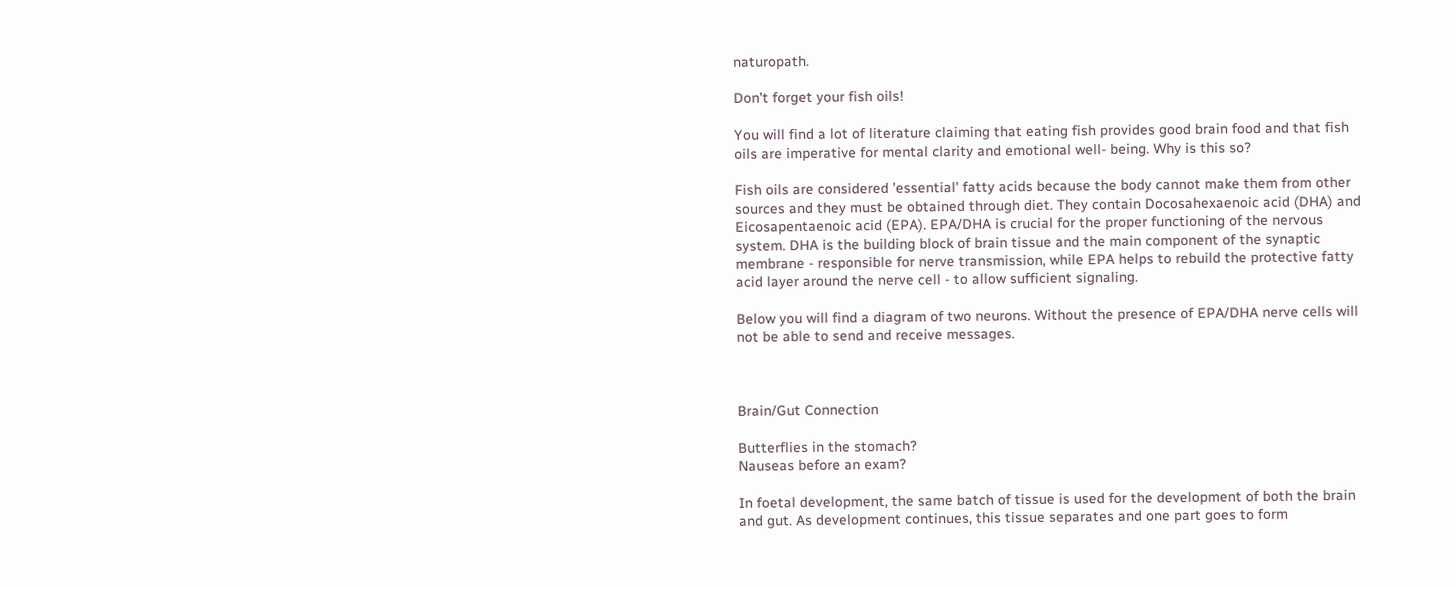naturopath.

Don't forget your fish oils!

You will find a lot of literature claiming that eating fish provides good brain food and that fish oils are imperative for mental clarity and emotional well- being. Why is this so?

Fish oils are considered 'essential' fatty acids because the body cannot make them from other sources and they must be obtained through diet. They contain Docosahexaenoic acid (DHA) and Eicosapentaenoic acid (EPA). EPA/DHA is crucial for the proper functioning of the nervous system. DHA is the building block of brain tissue and the main component of the synaptic membrane - responsible for nerve transmission, while EPA helps to rebuild the protective fatty acid layer around the nerve cell - to allow sufficient signaling.

Below you will find a diagram of two neurons. Without the presence of EPA/DHA nerve cells will not be able to send and receive messages.



Brain/Gut Connection

Butterflies in the stomach?
Nauseas before an exam?

In foetal development, the same batch of tissue is used for the development of both the brain and gut. As development continues, this tissue separates and one part goes to form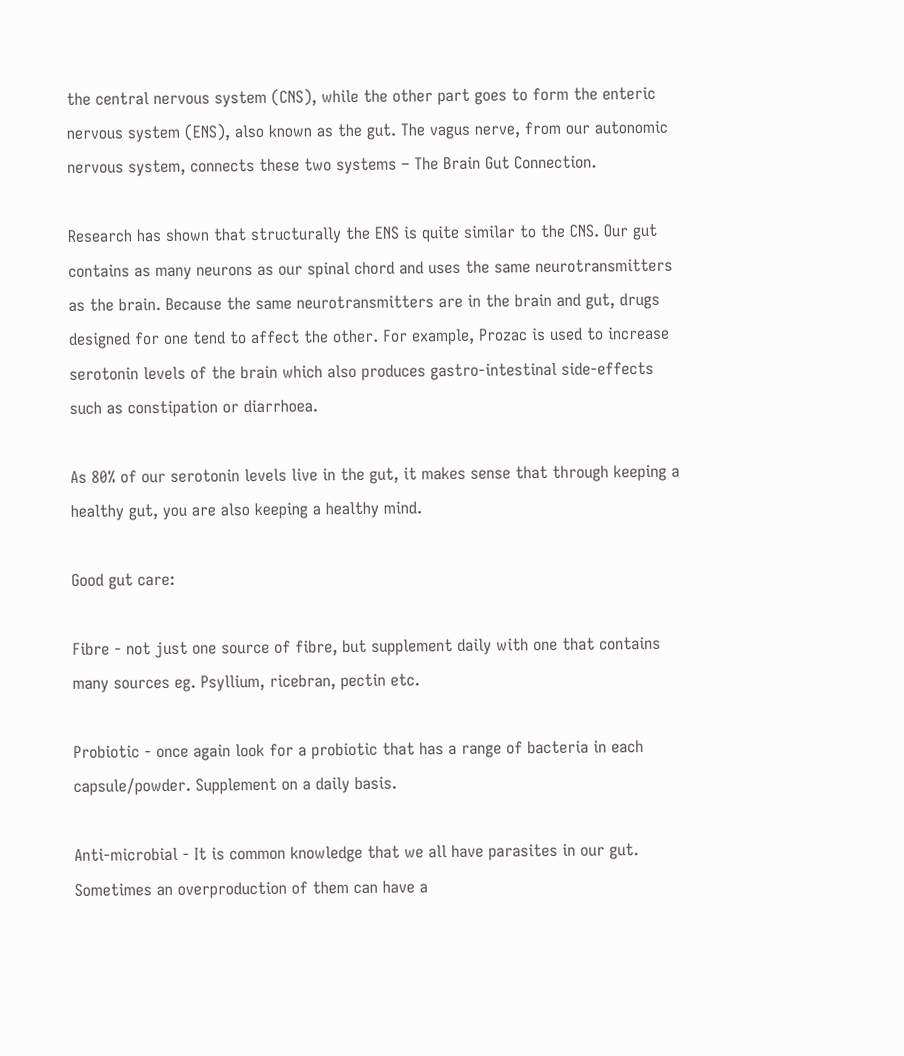the central nervous system (CNS), while the other part goes to form the enteric nervous system (ENS), also known as the gut. The vagus nerve, from our autonomic nervous system, connects these two systems – The Brain Gut Connection.

Research has shown that structurally the ENS is quite similar to the CNS. Our gut contains as many neurons as our spinal chord and uses the same neurotransmitters as the brain. Because the same neurotransmitters are in the brain and gut, drugs designed for one tend to affect the other. For example, Prozac is used to increase serotonin levels of the brain which also produces gastro-intestinal side-effects such as constipation or diarrhoea.

As 80% of our serotonin levels live in the gut, it makes sense that through keeping a healthy gut, you are also keeping a healthy mind.

Good gut care:

Fibre - not just one source of fibre, but supplement daily with one that contains many sources eg. Psyllium, ricebran, pectin etc.

Probiotic - once again look for a probiotic that has a range of bacteria in each capsule/powder. Supplement on a daily basis.

Anti-microbial - It is common knowledge that we all have parasites in our gut. Sometimes an overproduction of them can have a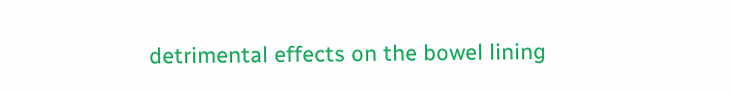detrimental effects on the bowel lining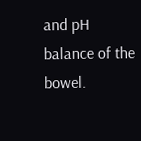and pH balance of the bowel.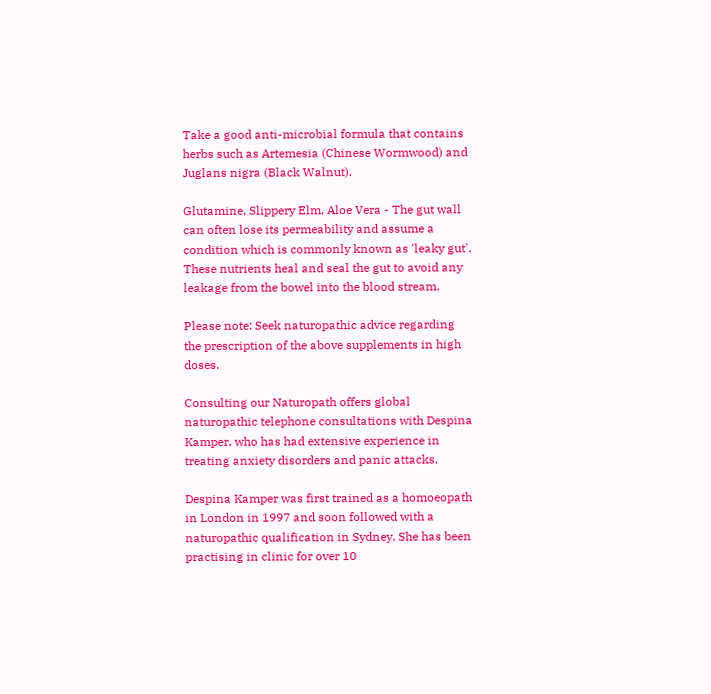Take a good anti-microbial formula that contains herbs such as Artemesia (Chinese Wormwood) and Juglans nigra (Black Walnut).

Glutamine, Slippery Elm, Aloe Vera - The gut wall can often lose its permeability and assume a condition which is commonly known as 'leaky gut'. These nutrients heal and seal the gut to avoid any leakage from the bowel into the blood stream.

Please note: Seek naturopathic advice regarding the prescription of the above supplements in high doses.

Consulting our Naturopath offers global naturopathic telephone consultations with Despina Kamper, who has had extensive experience in treating anxiety disorders and panic attacks.

Despina Kamper was first trained as a homoeopath in London in 1997 and soon followed with a naturopathic qualification in Sydney. She has been practising in clinic for over 10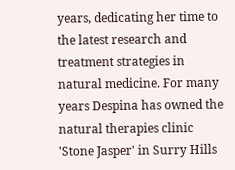years, dedicating her time to the latest research and treatment strategies in natural medicine. For many years Despina has owned the natural therapies clinic 'Stone Jasper' in Surry Hills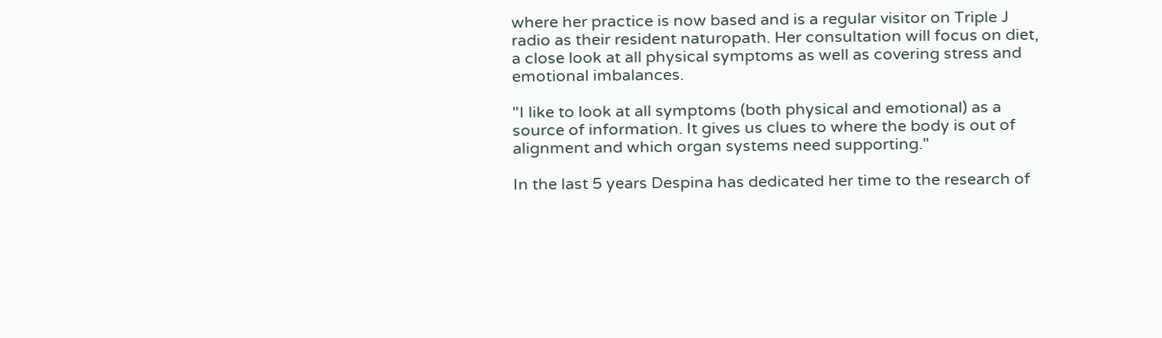where her practice is now based and is a regular visitor on Triple J radio as their resident naturopath. Her consultation will focus on diet, a close look at all physical symptoms as well as covering stress and emotional imbalances.

"I like to look at all symptoms (both physical and emotional) as a source of information. It gives us clues to where the body is out of alignment and which organ systems need supporting."

In the last 5 years Despina has dedicated her time to the research of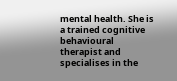mental health. She is a trained cognitive behavioural therapist and specialises in the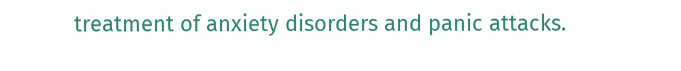treatment of anxiety disorders and panic attacks.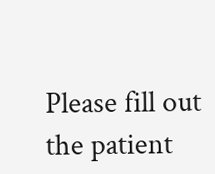Please fill out the patient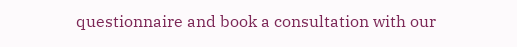questionnaire and book a consultation with our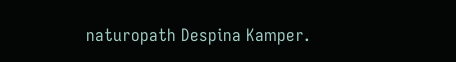naturopath Despina Kamper.